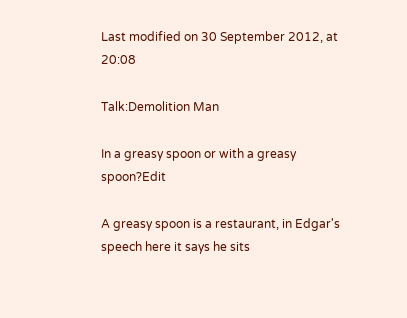Last modified on 30 September 2012, at 20:08

Talk:Demolition Man

In a greasy spoon or with a greasy spoon?Edit

A greasy spoon is a restaurant, in Edgar's speech here it says he sits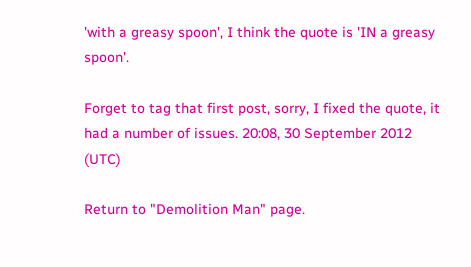'with a greasy spoon', I think the quote is 'IN a greasy spoon'.

Forget to tag that first post, sorry, I fixed the quote, it had a number of issues. 20:08, 30 September 2012 (UTC)

Return to "Demolition Man" page.